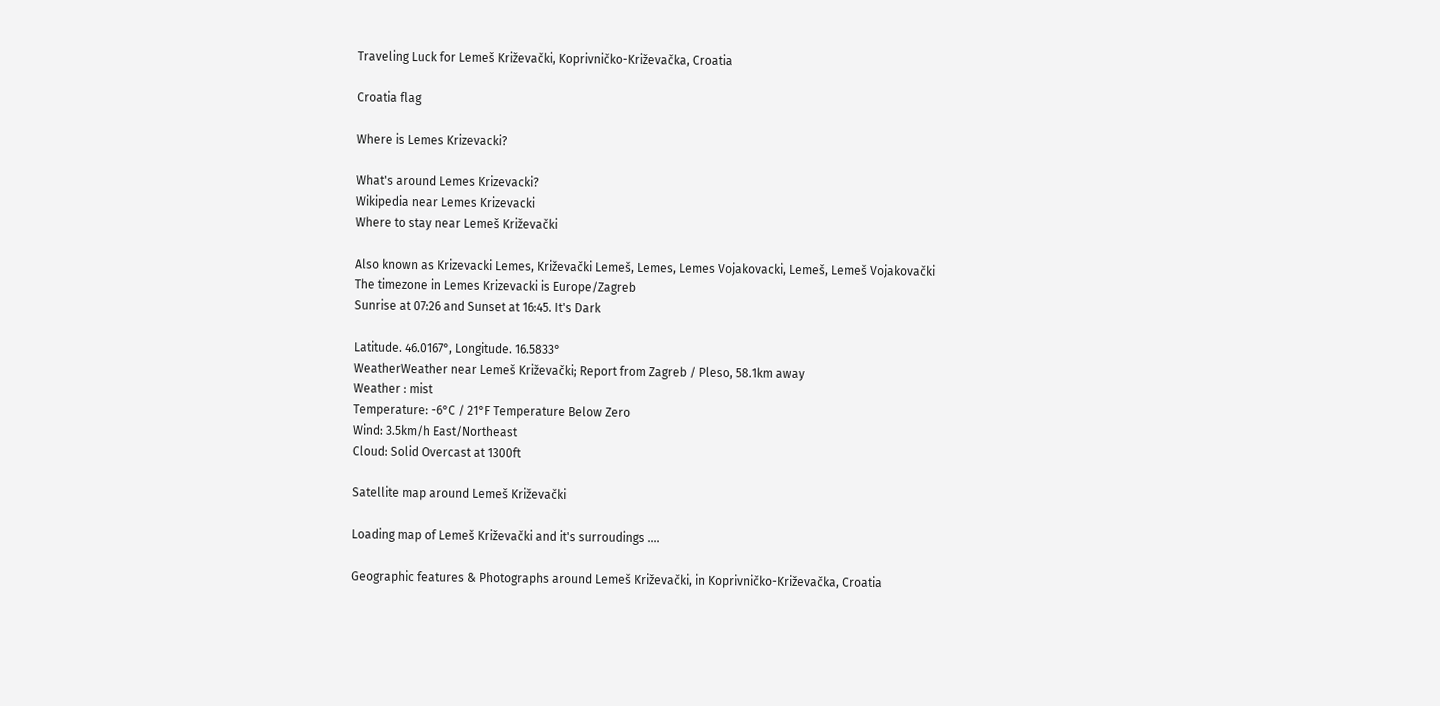Traveling Luck for Lemeš Križevački, Koprivničko-Križevačka, Croatia

Croatia flag

Where is Lemes Krizevacki?

What's around Lemes Krizevacki?
Wikipedia near Lemes Krizevacki
Where to stay near Lemeš Križevački

Also known as Krizevacki Lemes, Križevački Lemeš, Lemes, Lemes Vojakovacki, Lemeš, Lemeš Vojakovački
The timezone in Lemes Krizevacki is Europe/Zagreb
Sunrise at 07:26 and Sunset at 16:45. It's Dark

Latitude. 46.0167°, Longitude. 16.5833°
WeatherWeather near Lemeš Križevački; Report from Zagreb / Pleso, 58.1km away
Weather : mist
Temperature: -6°C / 21°F Temperature Below Zero
Wind: 3.5km/h East/Northeast
Cloud: Solid Overcast at 1300ft

Satellite map around Lemeš Križevački

Loading map of Lemeš Križevački and it's surroudings ....

Geographic features & Photographs around Lemeš Križevački, in Koprivničko-Križevačka, Croatia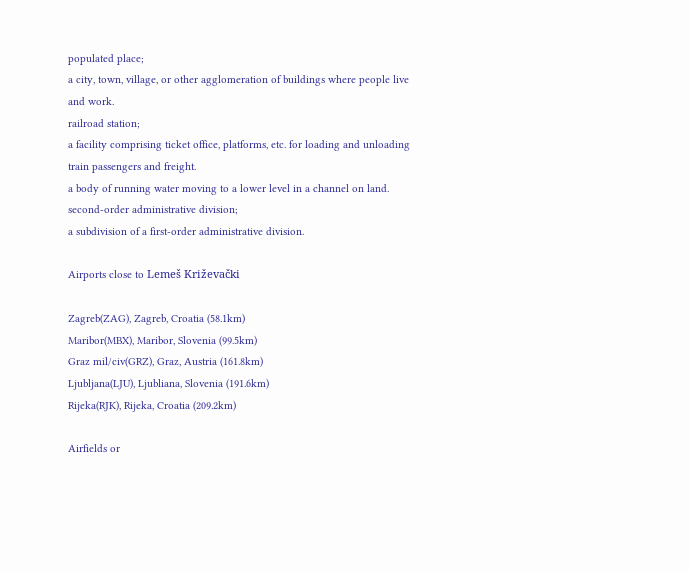populated place;
a city, town, village, or other agglomeration of buildings where people live and work.
railroad station;
a facility comprising ticket office, platforms, etc. for loading and unloading train passengers and freight.
a body of running water moving to a lower level in a channel on land.
second-order administrative division;
a subdivision of a first-order administrative division.

Airports close to Lemeš Križevački

Zagreb(ZAG), Zagreb, Croatia (58.1km)
Maribor(MBX), Maribor, Slovenia (99.5km)
Graz mil/civ(GRZ), Graz, Austria (161.8km)
Ljubljana(LJU), Ljubliana, Slovenia (191.6km)
Rijeka(RJK), Rijeka, Croatia (209.2km)

Airfields or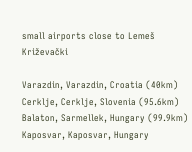small airports close to Lemeš Križevački

Varazdin, Varazdin, Croatia (40km)
Cerklje, Cerklje, Slovenia (95.6km)
Balaton, Sarmellek, Hungary (99.9km)
Kaposvar, Kaposvar, Hungary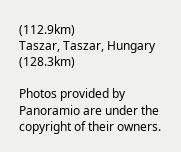(112.9km)
Taszar, Taszar, Hungary (128.3km)

Photos provided by Panoramio are under the copyright of their owners.